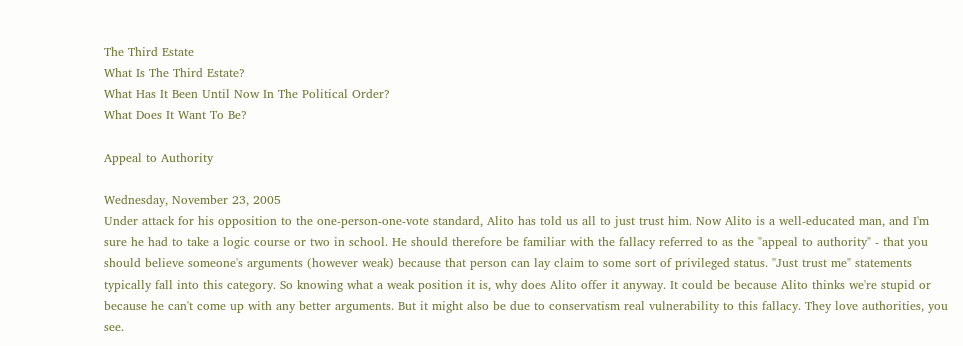The Third Estate
What Is The Third Estate?
What Has It Been Until Now In The Political Order?
What Does It Want To Be?

Appeal to Authority

Wednesday, November 23, 2005
Under attack for his opposition to the one-person-one-vote standard, Alito has told us all to just trust him. Now Alito is a well-educated man, and I'm sure he had to take a logic course or two in school. He should therefore be familiar with the fallacy referred to as the "appeal to authority" - that you should believe someone's arguments (however weak) because that person can lay claim to some sort of privileged status. "Just trust me" statements typically fall into this category. So knowing what a weak position it is, why does Alito offer it anyway. It could be because Alito thinks we're stupid or because he can't come up with any better arguments. But it might also be due to conservatism real vulnerability to this fallacy. They love authorities, you see.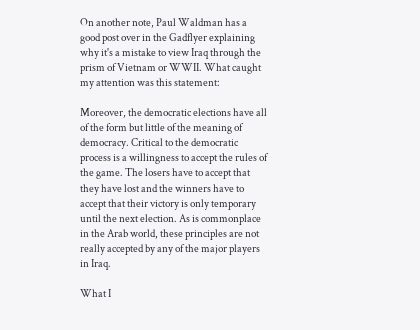On another note, Paul Waldman has a good post over in the Gadflyer explaining why it's a mistake to view Iraq through the prism of Vietnam or WWII. What caught my attention was this statement:

Moreover, the democratic elections have all of the form but little of the meaning of democracy. Critical to the democratic process is a willingness to accept the rules of the game. The losers have to accept that they have lost and the winners have to accept that their victory is only temporary until the next election. As is commonplace in the Arab world, these principles are not really accepted by any of the major players in Iraq.

What I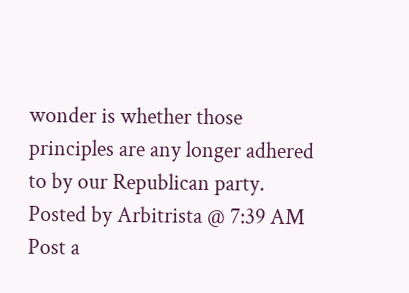wonder is whether those principles are any longer adhered to by our Republican party.
Posted by Arbitrista @ 7:39 AM
Post a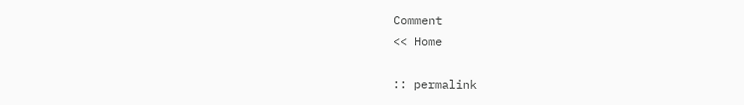Comment
<< Home

:: permalink